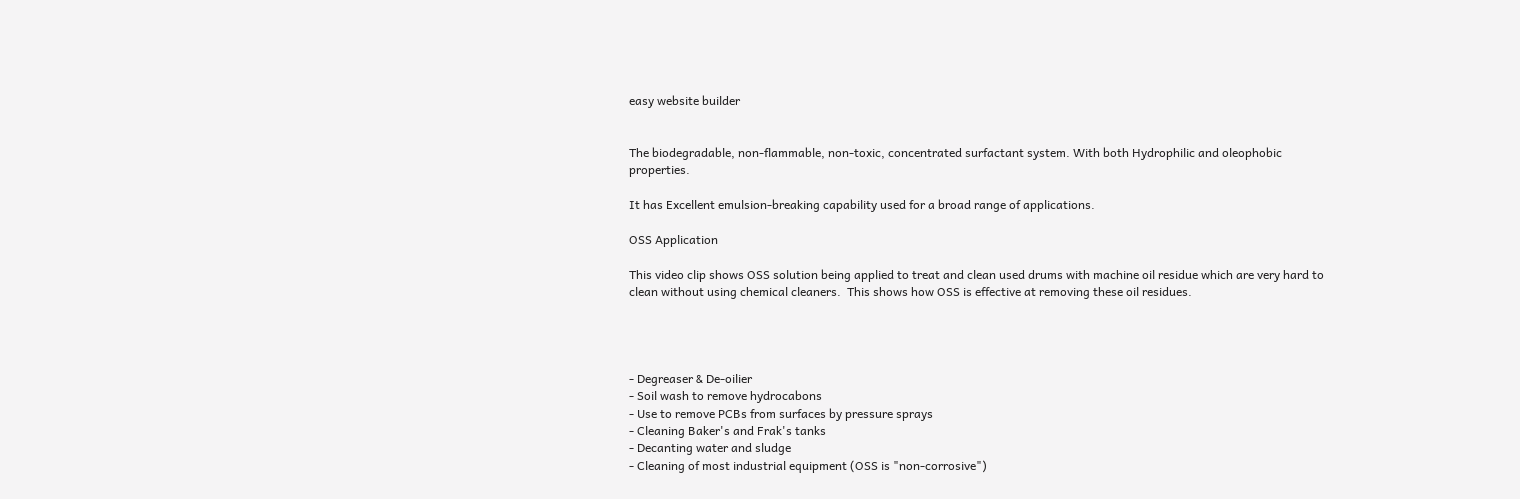easy website builder


The biodegradable, non-flammable, non-toxic, concentrated surfactant system. With both Hydrophilic and oleophobic properties.

It has Excellent emulsion-breaking capability used for a broad range of applications.

OSS Application

This video clip shows OSS solution being applied to treat and clean used drums with machine oil residue which are very hard to clean without using chemical cleaners.  This shows how OSS is effective at removing these oil residues.




- Degreaser & De-oilier
- Soil wash to remove hydrocabons
- Use to remove PCBs from surfaces by pressure sprays
- Cleaning Baker's and Frak's tanks
- Decanting water and sludge
- Cleaning of most industrial equipment (OSS is "non-corrosive")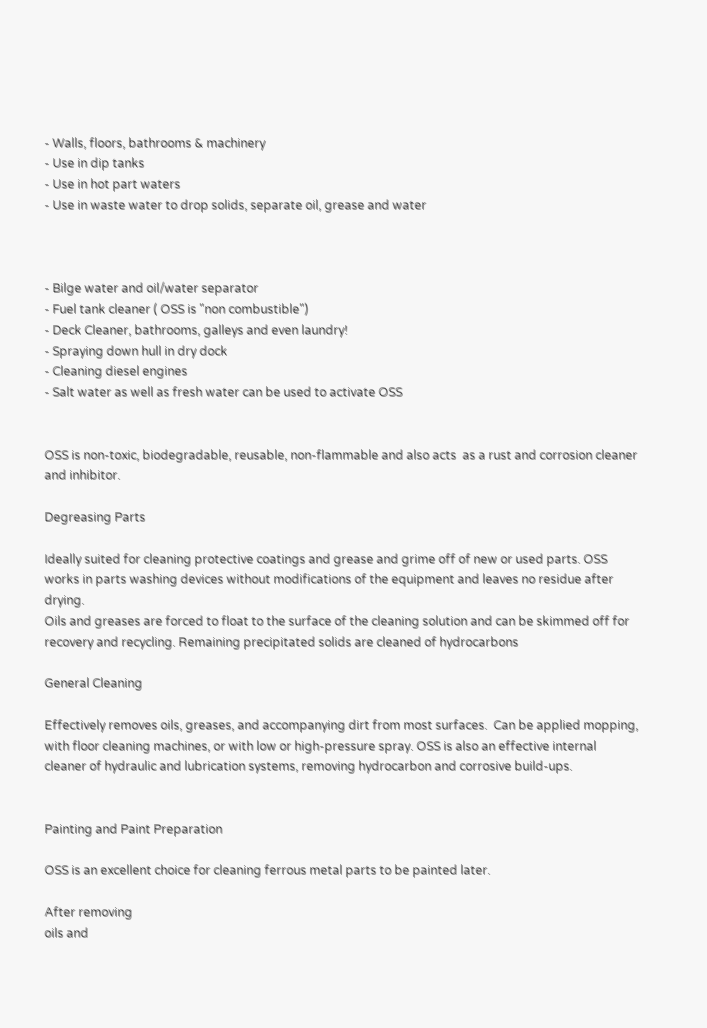- Walls, floors, bathrooms & machinery
- Use in dip tanks
- Use in hot part waters
- Use in waste water to drop solids, separate oil, grease and water



- Bilge water and oil/water separator
- Fuel tank cleaner ( OSS is "non combustible")
- Deck Cleaner, bathrooms, galleys and even laundry!
- Spraying down hull in dry dock
- Cleaning diesel engines
- Salt water as well as fresh water can be used to activate OSS


OSS is non-toxic, biodegradable, reusable, non-flammable and also acts  as a rust and corrosion cleaner and inhibitor.

Degreasing Parts

Ideally suited for cleaning protective coatings and grease and grime off of new or used parts. OSS works in parts washing devices without modifications of the equipment and leaves no residue after drying.
Oils and greases are forced to float to the surface of the cleaning solution and can be skimmed off for recovery and recycling. Remaining precipitated solids are cleaned of hydrocarbons

General Cleaning

Effectively removes oils, greases, and accompanying dirt from most surfaces.  Can be applied mopping, with floor cleaning machines, or with low or high-pressure spray. OSS is also an effective internal cleaner of hydraulic and lubrication systems, removing hydrocarbon and corrosive build-ups.


Painting and Paint Preparation

OSS is an excellent choice for cleaning ferrous metal parts to be painted later.

After removing
oils and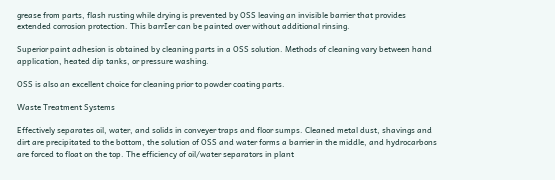grease from parts, flash rusting while drying is prevented by OSS leaving an invisible barrier that provides extended corrosion protection. This barrIer can be painted over without additional rinsing.

Superior paint adhesion is obtained by cleaning parts in a OSS solution. Methods of cleaning vary between hand application, heated dip tanks, or pressure washing.

OSS is also an excellent choice for cleaning prior to powder coating parts.

Waste Treatment Systems

Effectively separates oil, water, and solids in conveyer traps and floor sumps. Cleaned metal dust, shavings and dirt are precipitated to the bottom, the solution of OSS and water forms a barrier in the middle, and hydrocarbons are forced to float on the top. The efficiency of oil/water separators in plant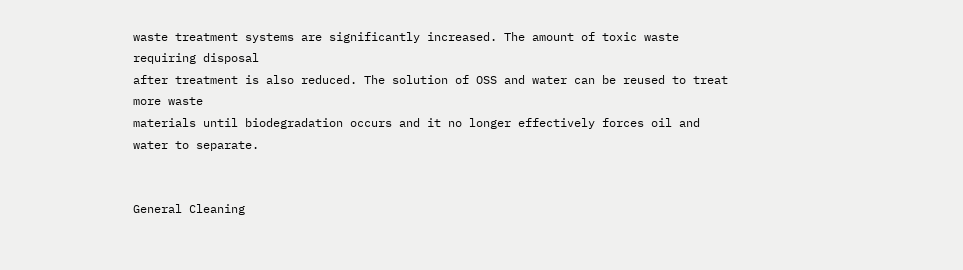waste treatment systems are significantly increased. The amount of toxic waste requiring disposal
after treatment is also reduced. The solution of OSS and water can be reused to treat more waste
materials until biodegradation occurs and it no longer effectively forces oil and water to separate.


General Cleaning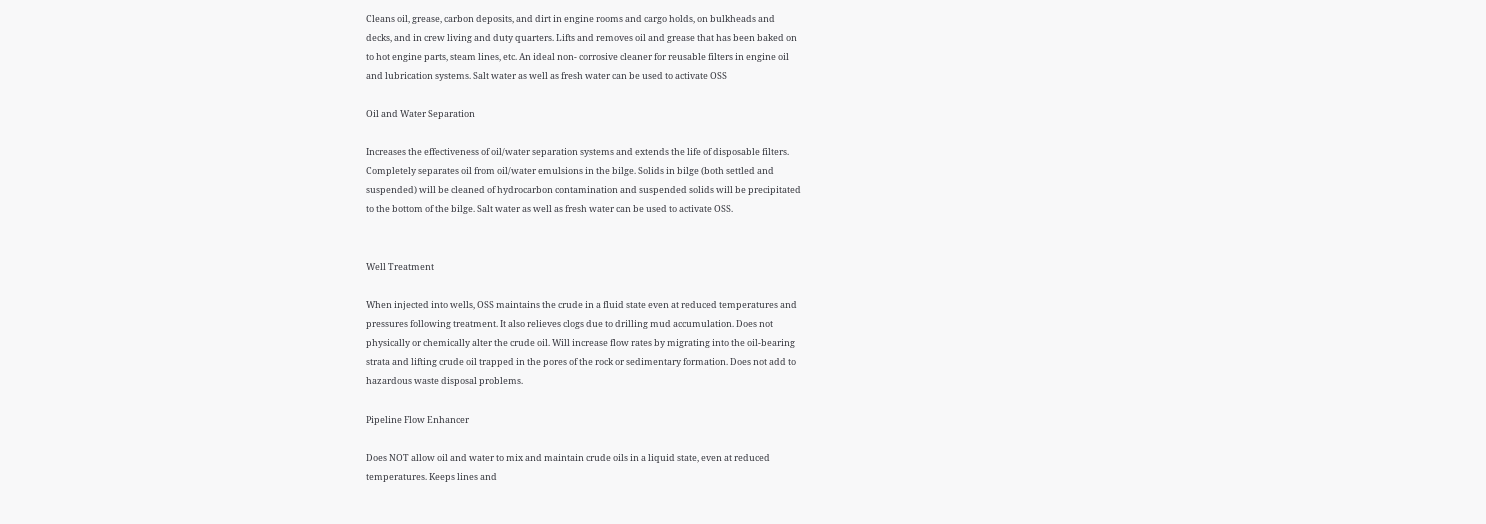Cleans oil, grease, carbon deposits, and dirt in engine rooms and cargo holds, on bulkheads and
decks, and in crew living and duty quarters. Lifts and removes oil and grease that has been baked on
to hot engine parts, steam lines, etc. An ideal non- corrosive cleaner for reusable filters in engine oil
and lubrication systems. Salt water as well as fresh water can be used to activate OSS

Oil and Water Separation

Increases the effectiveness of oil/water separation systems and extends the life of disposable filters.
Completely separates oil from oil/water emulsions in the bilge. Solids in bilge (both settled and
suspended) will be cleaned of hydrocarbon contamination and suspended solids will be precipitated
to the bottom of the bilge. Salt water as well as fresh water can be used to activate OSS.


Well Treatment

When injected into wells, OSS maintains the crude in a fluid state even at reduced temperatures and
pressures following treatment. It also relieves clogs due to drilling mud accumulation. Does not
physically or chemically alter the crude oil. Will increase flow rates by migrating into the oil-bearing
strata and lifting crude oil trapped in the pores of the rock or sedimentary formation. Does not add to
hazardous waste disposal problems.

Pipeline Flow Enhancer

Does NOT allow oil and water to mix and maintain crude oils in a liquid state, even at reduced
temperatures. Keeps lines and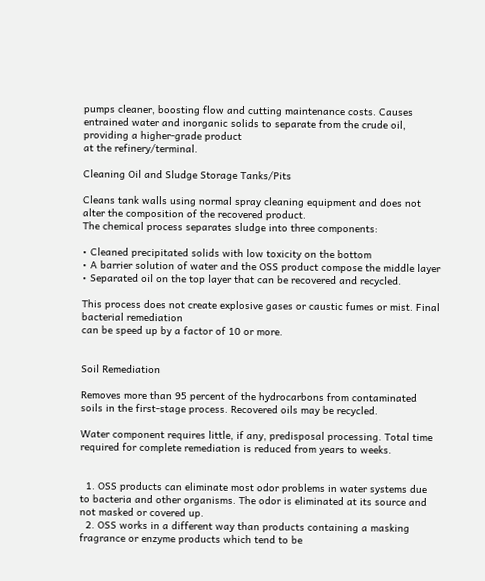pumps cleaner, boosting flow and cutting maintenance costs. Causes
entrained water and inorganic solids to separate from the crude oil, providing a higher-grade product
at the refinery/terminal.

Cleaning Oil and Sludge Storage Tanks/Pits

Cleans tank walls using normal spray cleaning equipment and does not alter the composition of the recovered product.
The chemical process separates sludge into three components:

• Cleaned precipitated solids with low toxicity on the bottom
• A barrier solution of water and the OSS product compose the middle layer
• Separated oil on the top layer that can be recovered and recycled.

This process does not create explosive gases or caustic fumes or mist. Final bacterial remediation
can be speed up by a factor of 10 or more.


Soil Remediation

Removes more than 95 percent of the hydrocarbons from contaminated soils in the first-stage process. Recovered oils may be recycled.

Water component requires little, if any, predisposal processing. Total time required for complete remediation is reduced from years to weeks.


  1. OSS products can eliminate most odor problems in water systems due to bacteria and other organisms. The odor is eliminated at its source and not masked or covered up.
  2. OSS works in a different way than products containing a masking fragrance or enzyme products which tend to be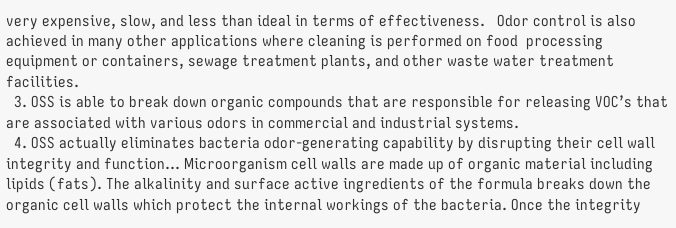very expensive, slow, and less than ideal in terms of effectiveness.   Odor control is also achieved in many other applications where cleaning is performed on food  processing equipment or containers, sewage treatment plants, and other waste water treatment facilities.
  3. OSS is able to break down organic compounds that are responsible for releasing VOC’s that are associated with various odors in commercial and industrial systems.
  4. OSS actually eliminates bacteria odor-generating capability by disrupting their cell wall integrity and function... Microorganism cell walls are made up of organic material including lipids (fats). The alkalinity and surface active ingredients of the formula breaks down the organic cell walls which protect the internal workings of the bacteria. Once the integrity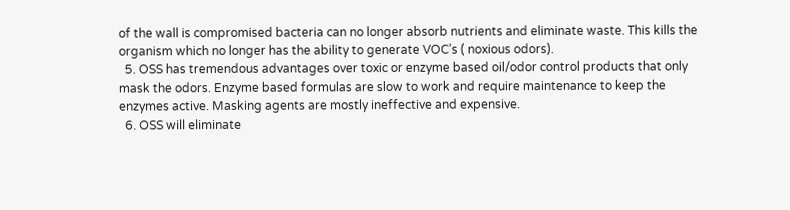of the wall is compromised bacteria can no longer absorb nutrients and eliminate waste. This kills the organism which no longer has the ability to generate VOC’s ( noxious odors).
  5. OSS has tremendous advantages over toxic or enzyme based oil/odor control products that only mask the odors. Enzyme based formulas are slow to work and require maintenance to keep the enzymes active. Masking agents are mostly ineffective and expensive.
  6. OSS will eliminate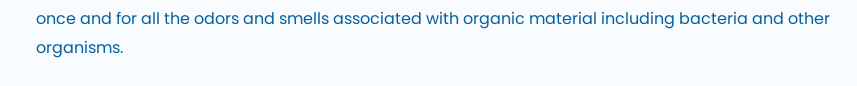once and for all the odors and smells associated with organic material including bacteria and other organisms.